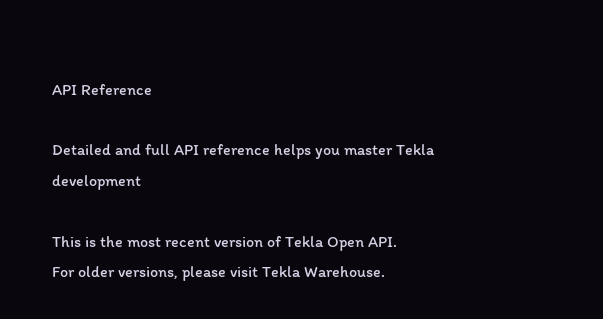API Reference

Detailed and full API reference helps you master Tekla development

This is the most recent version of Tekla Open API.
For older versions, please visit Tekla Warehouse.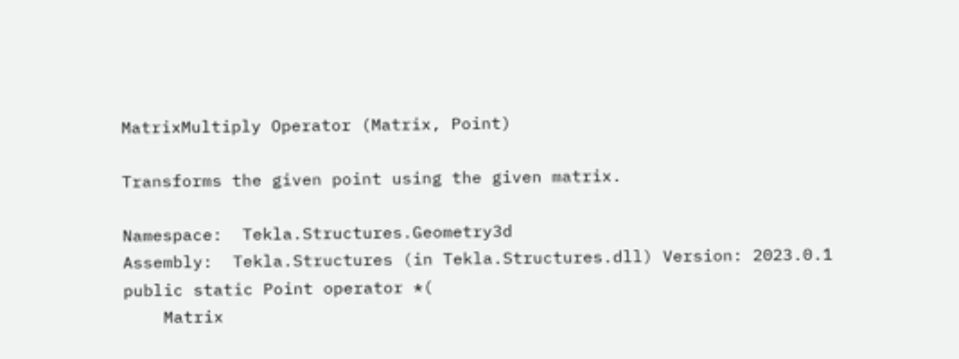MatrixMultiply Operator (Matrix, Point)

Transforms the given point using the given matrix.

Namespace:  Tekla.Structures.Geometry3d
Assembly:  Tekla.Structures (in Tekla.Structures.dll) Version: 2023.0.1
public static Point operator *(
    Matrix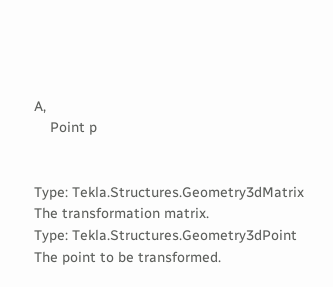A,
    Point p


Type: Tekla.Structures.Geometry3dMatrix
The transformation matrix.
Type: Tekla.Structures.Geometry3dPoint
The point to be transformed.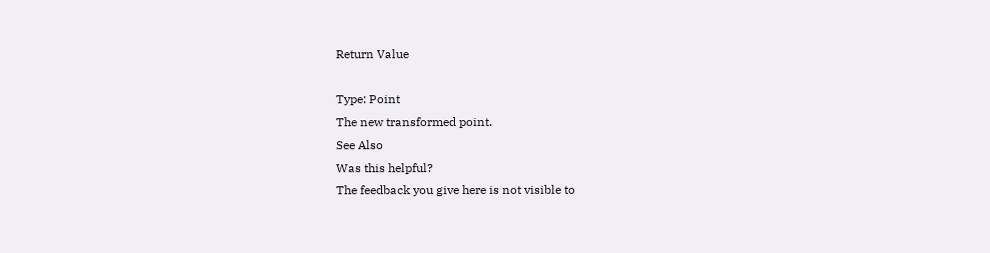Return Value

Type: Point
The new transformed point.
See Also
Was this helpful?
The feedback you give here is not visible to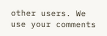other users. We use your comments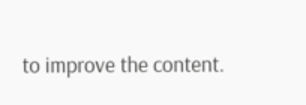to improve the content.